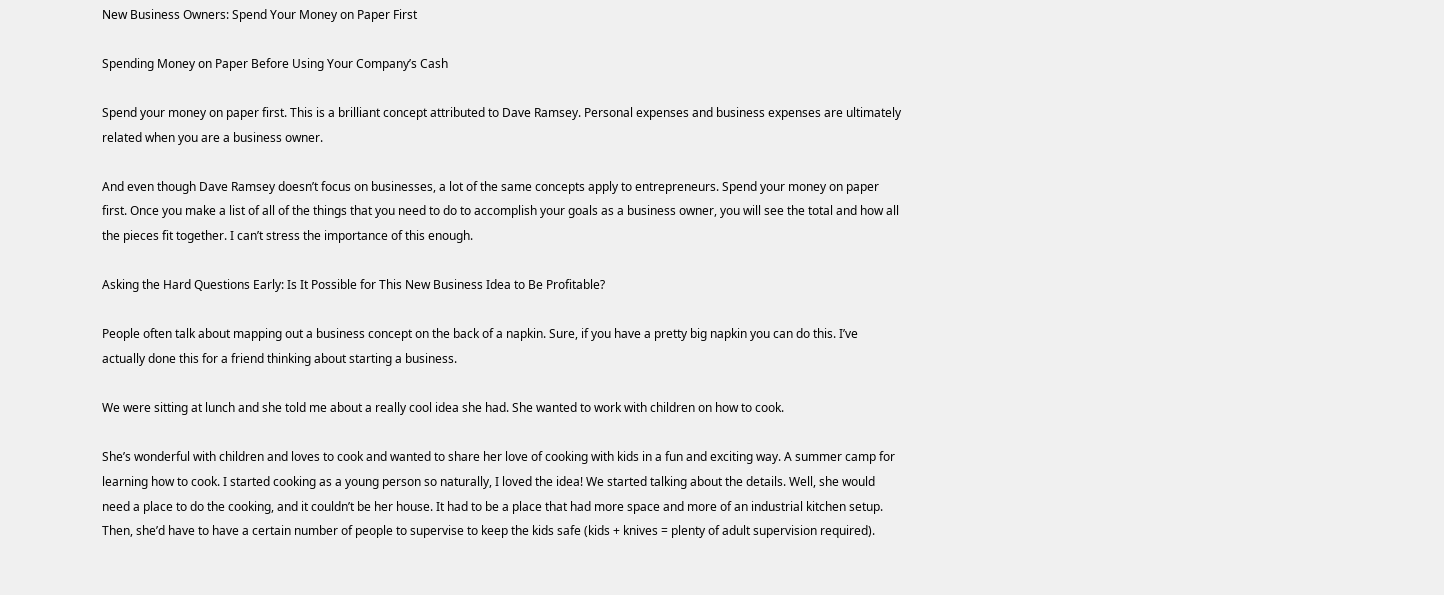New Business Owners: Spend Your Money on Paper First

Spending Money on Paper Before Using Your Company’s Cash

Spend your money on paper first. This is a brilliant concept attributed to Dave Ramsey. Personal expenses and business expenses are ultimately related when you are a business owner.

And even though Dave Ramsey doesn’t focus on businesses, a lot of the same concepts apply to entrepreneurs. Spend your money on paper first. Once you make a list of all of the things that you need to do to accomplish your goals as a business owner, you will see the total and how all the pieces fit together. I can’t stress the importance of this enough.

Asking the Hard Questions Early: Is It Possible for This New Business Idea to Be Profitable?

People often talk about mapping out a business concept on the back of a napkin. Sure, if you have a pretty big napkin you can do this. I’ve actually done this for a friend thinking about starting a business.

We were sitting at lunch and she told me about a really cool idea she had. She wanted to work with children on how to cook.

She’s wonderful with children and loves to cook and wanted to share her love of cooking with kids in a fun and exciting way. A summer camp for learning how to cook. I started cooking as a young person so naturally, I loved the idea! We started talking about the details. Well, she would need a place to do the cooking, and it couldn’t be her house. It had to be a place that had more space and more of an industrial kitchen setup. Then, she’d have to have a certain number of people to supervise to keep the kids safe (kids + knives = plenty of adult supervision required).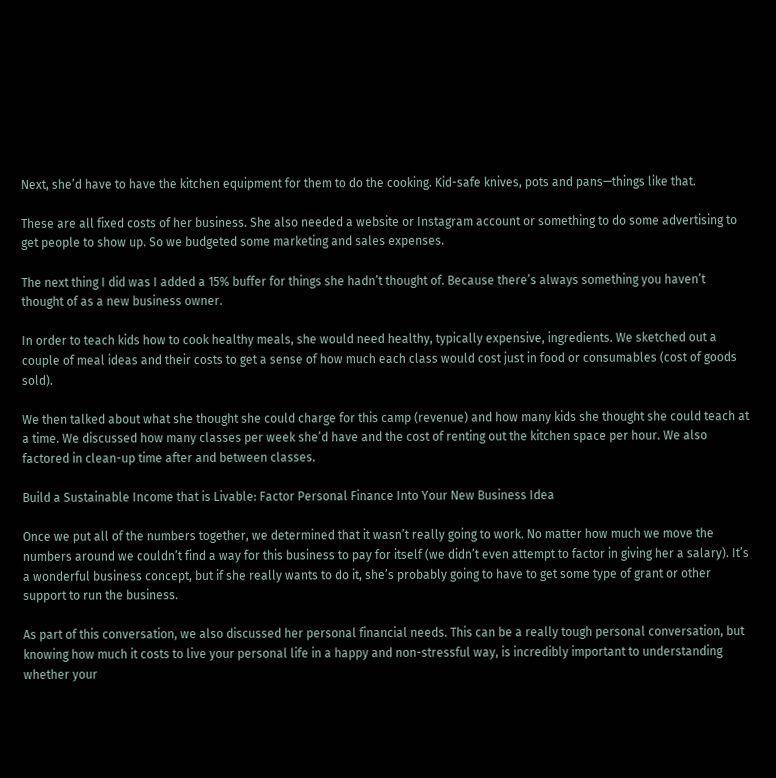Next, she’d have to have the kitchen equipment for them to do the cooking. Kid-safe knives, pots and pans—things like that.

These are all fixed costs of her business. She also needed a website or Instagram account or something to do some advertising to get people to show up. So we budgeted some marketing and sales expenses.

The next thing I did was I added a 15% buffer for things she hadn’t thought of. Because there’s always something you haven’t thought of as a new business owner.

In order to teach kids how to cook healthy meals, she would need healthy, typically expensive, ingredients. We sketched out a couple of meal ideas and their costs to get a sense of how much each class would cost just in food or consumables (cost of goods sold).

We then talked about what she thought she could charge for this camp (revenue) and how many kids she thought she could teach at a time. We discussed how many classes per week she’d have and the cost of renting out the kitchen space per hour. We also factored in clean-up time after and between classes.

Build a Sustainable Income that is Livable: Factor Personal Finance Into Your New Business Idea

Once we put all of the numbers together, we determined that it wasn’t really going to work. No matter how much we move the numbers around we couldn’t find a way for this business to pay for itself (we didn’t even attempt to factor in giving her a salary). It’s a wonderful business concept, but if she really wants to do it, she’s probably going to have to get some type of grant or other support to run the business.

As part of this conversation, we also discussed her personal financial needs. This can be a really tough personal conversation, but knowing how much it costs to live your personal life in a happy and non-stressful way, is incredibly important to understanding whether your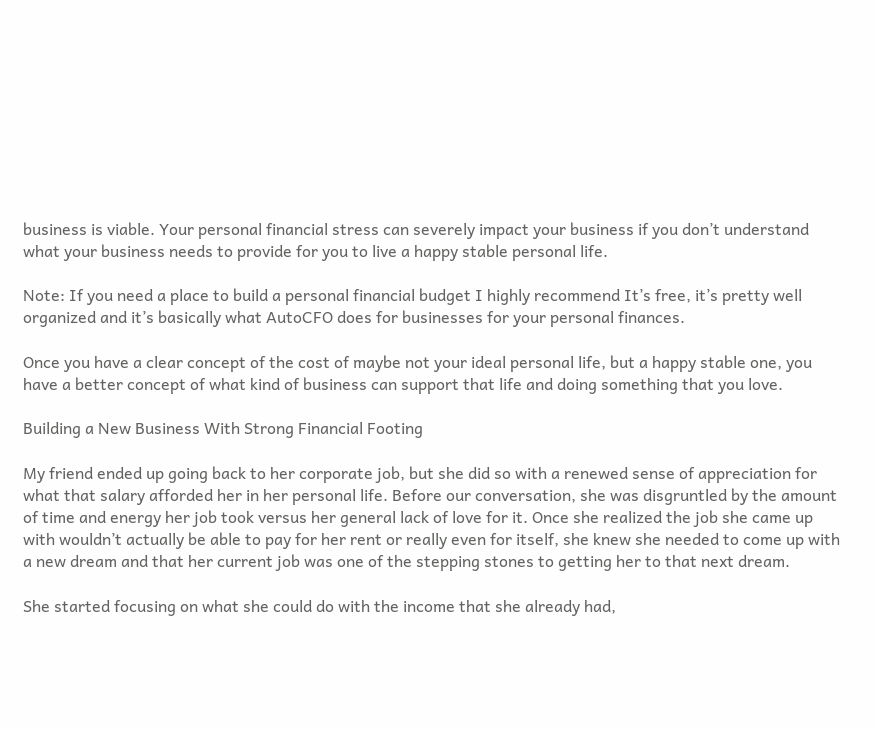business is viable. Your personal financial stress can severely impact your business if you don’t understand what your business needs to provide for you to live a happy stable personal life.

Note: If you need a place to build a personal financial budget I highly recommend It’s free, it’s pretty well organized and it’s basically what AutoCFO does for businesses for your personal finances.

Once you have a clear concept of the cost of maybe not your ideal personal life, but a happy stable one, you have a better concept of what kind of business can support that life and doing something that you love.

Building a New Business With Strong Financial Footing

My friend ended up going back to her corporate job, but she did so with a renewed sense of appreciation for what that salary afforded her in her personal life. Before our conversation, she was disgruntled by the amount of time and energy her job took versus her general lack of love for it. Once she realized the job she came up with wouldn’t actually be able to pay for her rent or really even for itself, she knew she needed to come up with a new dream and that her current job was one of the stepping stones to getting her to that next dream.

She started focusing on what she could do with the income that she already had,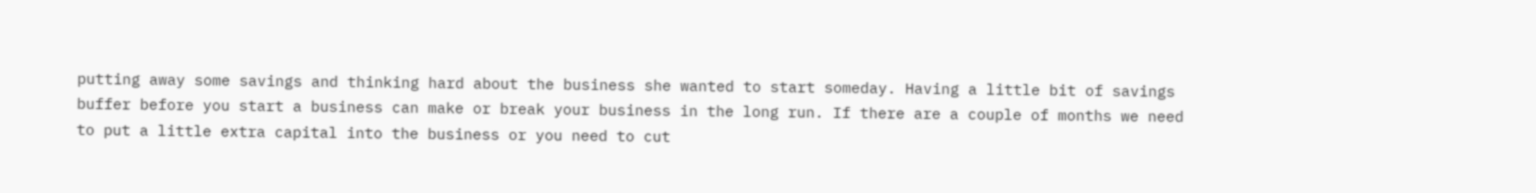putting away some savings and thinking hard about the business she wanted to start someday. Having a little bit of savings buffer before you start a business can make or break your business in the long run. If there are a couple of months we need to put a little extra capital into the business or you need to cut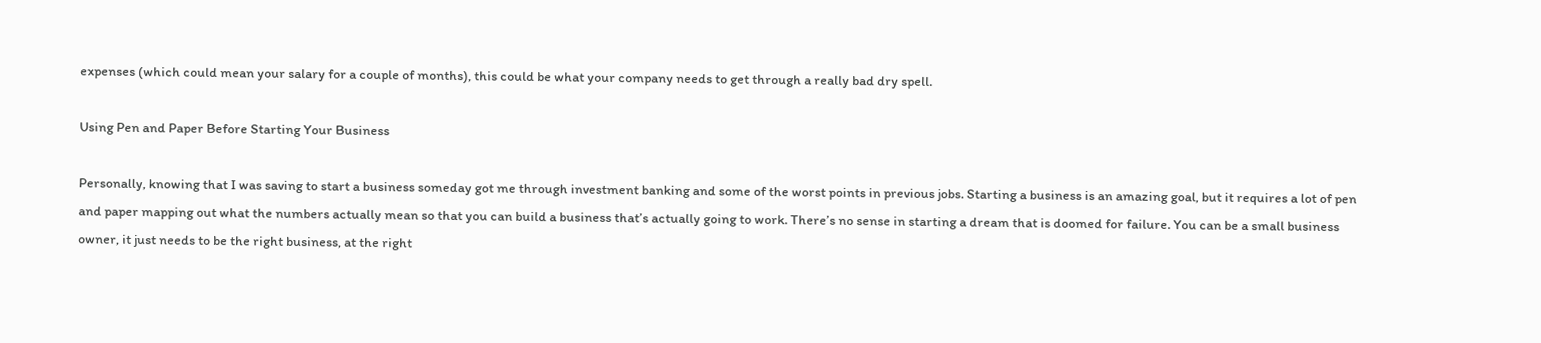expenses (which could mean your salary for a couple of months), this could be what your company needs to get through a really bad dry spell.

Using Pen and Paper Before Starting Your Business

Personally, knowing that I was saving to start a business someday got me through investment banking and some of the worst points in previous jobs. Starting a business is an amazing goal, but it requires a lot of pen and paper mapping out what the numbers actually mean so that you can build a business that’s actually going to work. There’s no sense in starting a dream that is doomed for failure. You can be a small business owner, it just needs to be the right business, at the right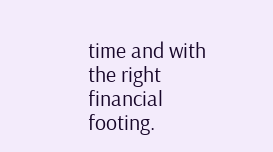time and with the right financial footing.